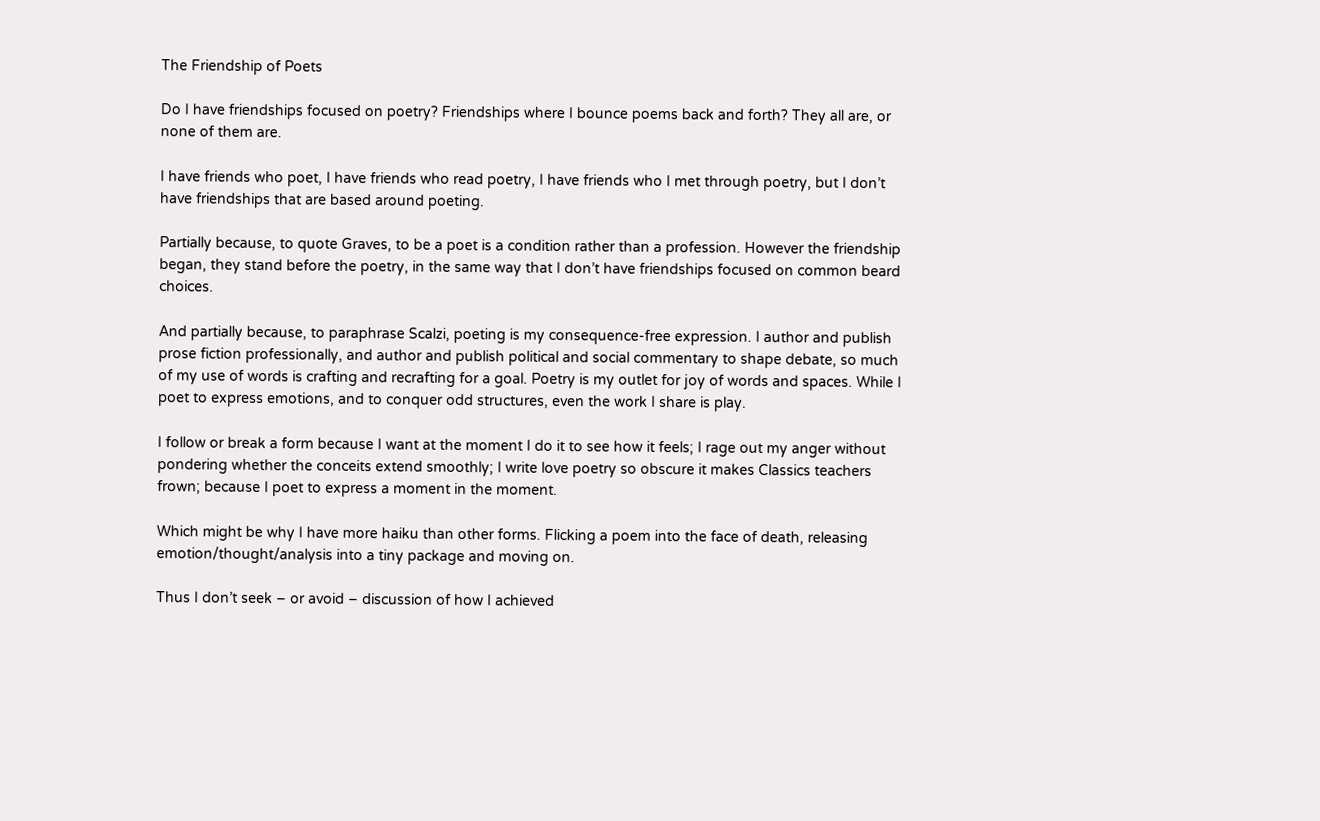The Friendship of Poets

Do I have friendships focused on poetry? Friendships where I bounce poems back and forth? They all are, or none of them are.

I have friends who poet, I have friends who read poetry, I have friends who I met through poetry, but I don’t have friendships that are based around poeting.

Partially because, to quote Graves, to be a poet is a condition rather than a profession. However the friendship began, they stand before the poetry, in the same way that I don’t have friendships focused on common beard choices.

And partially because, to paraphrase Scalzi, poeting is my consequence-free expression. I author and publish prose fiction professionally, and author and publish political and social commentary to shape debate, so much of my use of words is crafting and recrafting for a goal. Poetry is my outlet for joy of words and spaces. While I poet to express emotions, and to conquer odd structures, even the work I share is play.

I follow or break a form because I want at the moment I do it to see how it feels; I rage out my anger without pondering whether the conceits extend smoothly; I write love poetry so obscure it makes Classics teachers frown; because I poet to express a moment in the moment.

Which might be why I have more haiku than other forms. Flicking a poem into the face of death, releasing emotion/thought/analysis into a tiny package and moving on.

Thus I don’t seek – or avoid – discussion of how I achieved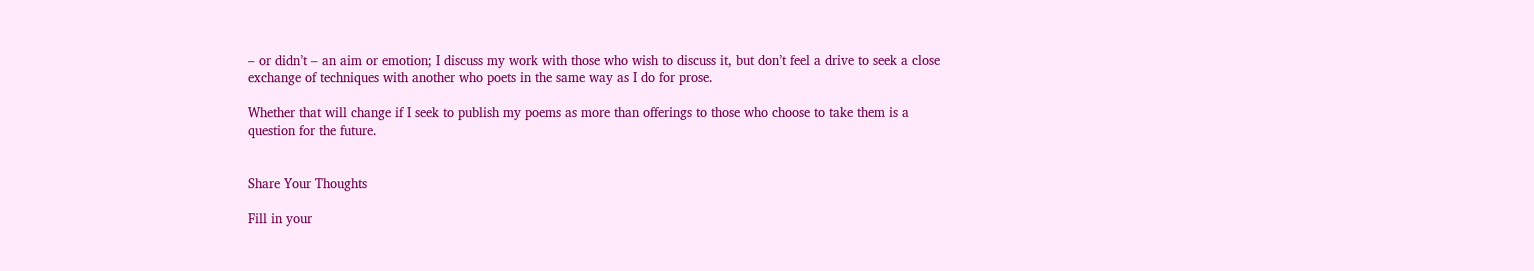– or didn’t – an aim or emotion; I discuss my work with those who wish to discuss it, but don’t feel a drive to seek a close exchange of techniques with another who poets in the same way as I do for prose.

Whether that will change if I seek to publish my poems as more than offerings to those who choose to take them is a question for the future.


Share Your Thoughts

Fill in your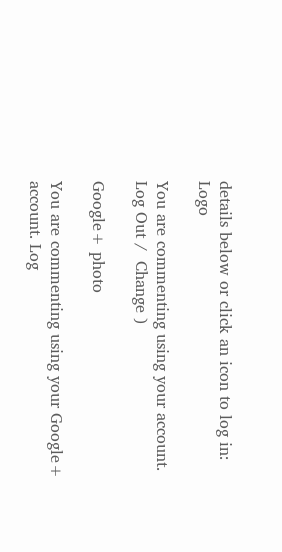details below or click an icon to log in: Logo

You are commenting using your account. Log Out /  Change )

Google+ photo

You are commenting using your Google+ account. Log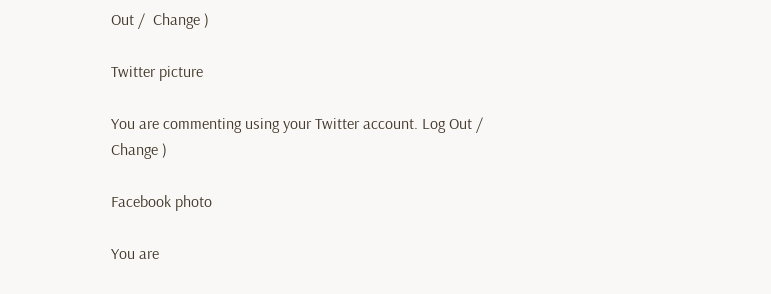Out /  Change )

Twitter picture

You are commenting using your Twitter account. Log Out /  Change )

Facebook photo

You are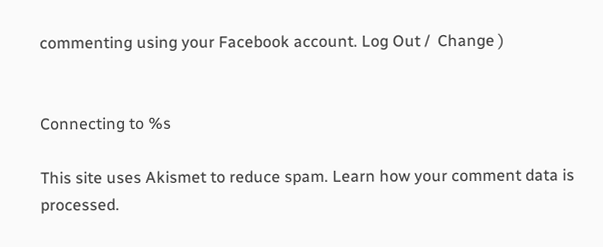commenting using your Facebook account. Log Out /  Change )


Connecting to %s

This site uses Akismet to reduce spam. Learn how your comment data is processed.